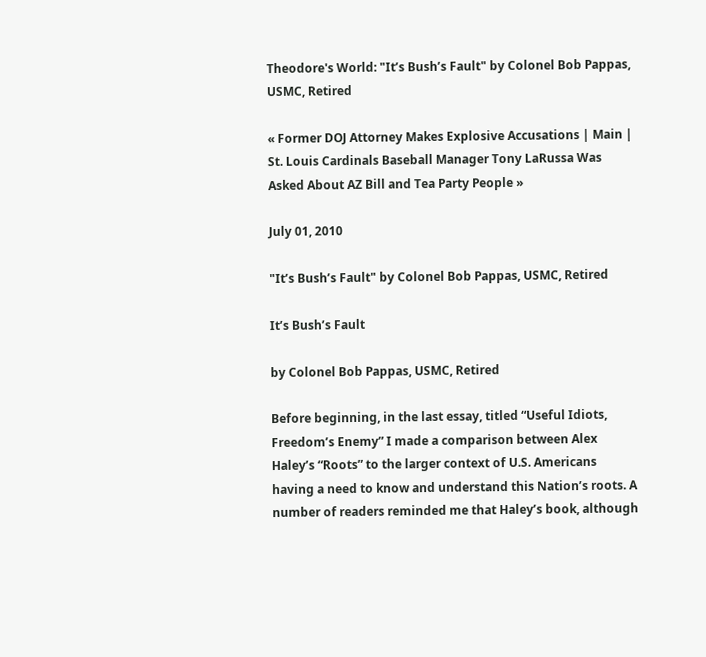Theodore's World: "It’s Bush’s Fault" by Colonel Bob Pappas, USMC, Retired

« Former DOJ Attorney Makes Explosive Accusations | Main | St. Louis Cardinals Baseball Manager Tony LaRussa Was Asked About AZ Bill and Tea Party People »

July 01, 2010

"It’s Bush’s Fault" by Colonel Bob Pappas, USMC, Retired

It’s Bush’s Fault

by Colonel Bob Pappas, USMC, Retired

Before beginning, in the last essay, titled “Useful Idiots, Freedom’s Enemy” I made a comparison between Alex Haley’s “Roots” to the larger context of U.S. Americans having a need to know and understand this Nation’s roots. A number of readers reminded me that Haley’s book, although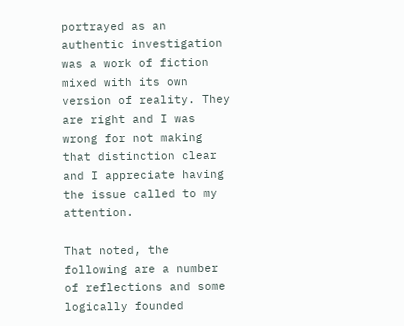portrayed as an authentic investigation was a work of fiction mixed with its own version of reality. They are right and I was wrong for not making that distinction clear and I appreciate having the issue called to my attention.

That noted, the following are a number of reflections and some logically founded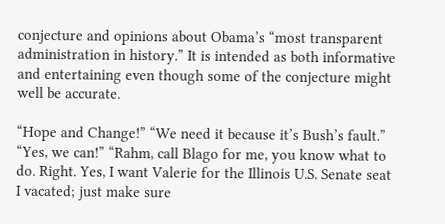conjecture and opinions about Obama’s “most transparent administration in history.” It is intended as both informative and entertaining even though some of the conjecture might well be accurate.

“Hope and Change!” “We need it because it’s Bush’s fault.” “Yes, we can!” “Rahm, call Blago for me, you know what to do. Right. Yes, I want Valerie for the Illinois U.S. Senate seat I vacated; just make sure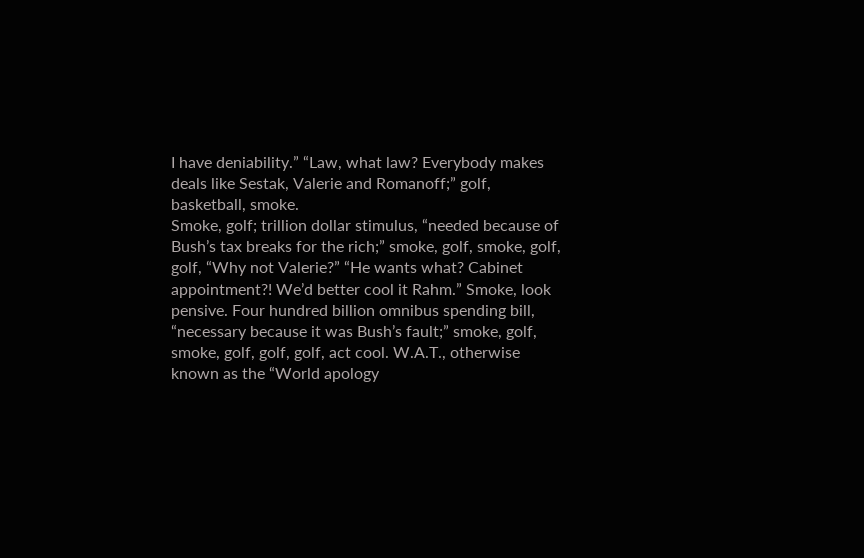I have deniability.” “Law, what law? Everybody makes deals like Sestak, Valerie and Romanoff;” golf, basketball, smoke.
Smoke, golf; trillion dollar stimulus, “needed because of Bush’s tax breaks for the rich;” smoke, golf, smoke, golf, golf, “Why not Valerie?” “He wants what? Cabinet appointment?! We’d better cool it Rahm.” Smoke, look pensive. Four hundred billion omnibus spending bill, “necessary because it was Bush’s fault;” smoke, golf, smoke, golf, golf, golf, act cool. W.A.T., otherwise known as the “World apology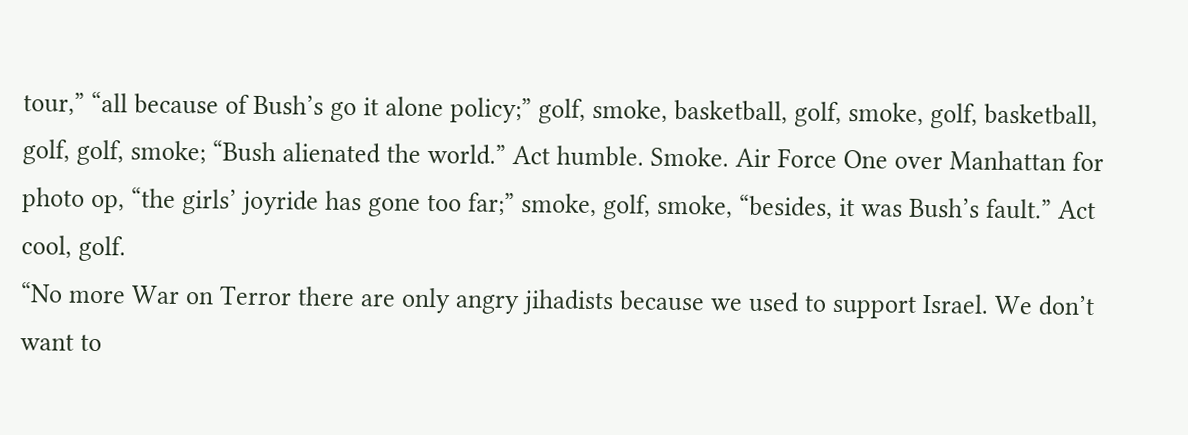tour,” “all because of Bush’s go it alone policy;” golf, smoke, basketball, golf, smoke, golf, basketball, golf, golf, smoke; “Bush alienated the world.” Act humble. Smoke. Air Force One over Manhattan for photo op, “the girls’ joyride has gone too far;” smoke, golf, smoke, “besides, it was Bush’s fault.” Act cool, golf.
“No more War on Terror there are only angry jihadists because we used to support Israel. We don’t want to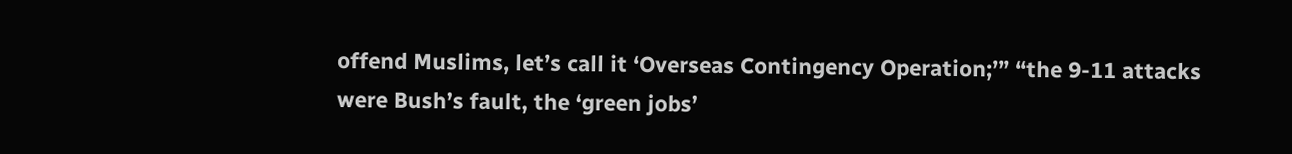offend Muslims, let’s call it ‘Overseas Contingency Operation;’” “the 9-11 attacks were Bush’s fault, the ‘green jobs’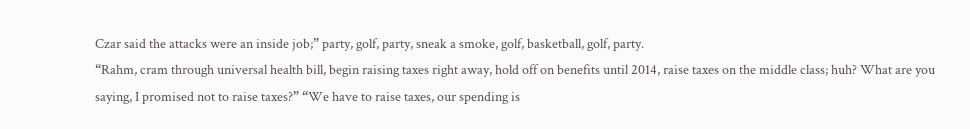Czar said the attacks were an inside job;” party, golf, party, sneak a smoke, golf, basketball, golf, party.
“Rahm, cram through universal health bill, begin raising taxes right away, hold off on benefits until 2014, raise taxes on the middle class; huh? What are you saying, I promised not to raise taxes?” “We have to raise taxes, our spending is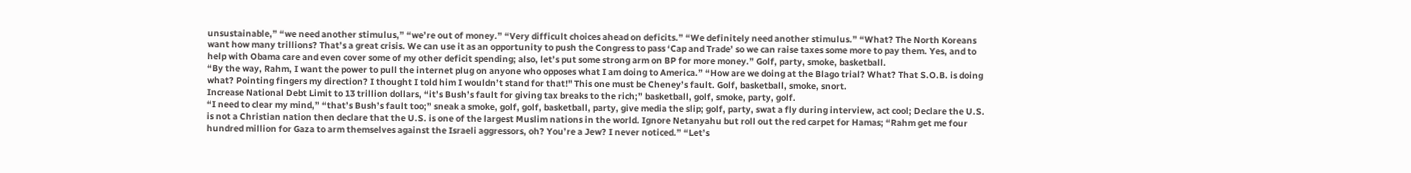unsustainable,” “we need another stimulus,” “we’re out of money.” “Very difficult choices ahead on deficits.” “We definitely need another stimulus.” “What? The North Koreans want how many trillions? That’s a great crisis. We can use it as an opportunity to push the Congress to pass ‘Cap and Trade’ so we can raise taxes some more to pay them. Yes, and to help with Obama care and even cover some of my other deficit spending; also, let’s put some strong arm on BP for more money.” Golf, party, smoke, basketball.
“By the way, Rahm, I want the power to pull the internet plug on anyone who opposes what I am doing to America.” “How are we doing at the Blago trial? What? That S.O.B. is doing what? Pointing fingers my direction? I thought I told him I wouldn’t stand for that!" This one must be Cheney’s fault. Golf, basketball, smoke, snort.
Increase National Debt Limit to 13 trillion dollars, “it’s Bush’s fault for giving tax breaks to the rich;” basketball, golf, smoke, party, golf.
“I need to clear my mind,” “that’s Bush’s fault too;” sneak a smoke, golf, golf, basketball, party, give media the slip; golf, party, swat a fly during interview, act cool; Declare the U.S. is not a Christian nation then declare that the U.S. is one of the largest Muslim nations in the world. Ignore Netanyahu but roll out the red carpet for Hamas; “Rahm get me four hundred million for Gaza to arm themselves against the Israeli aggressors, oh? You’re a Jew? I never noticed.” “Let’s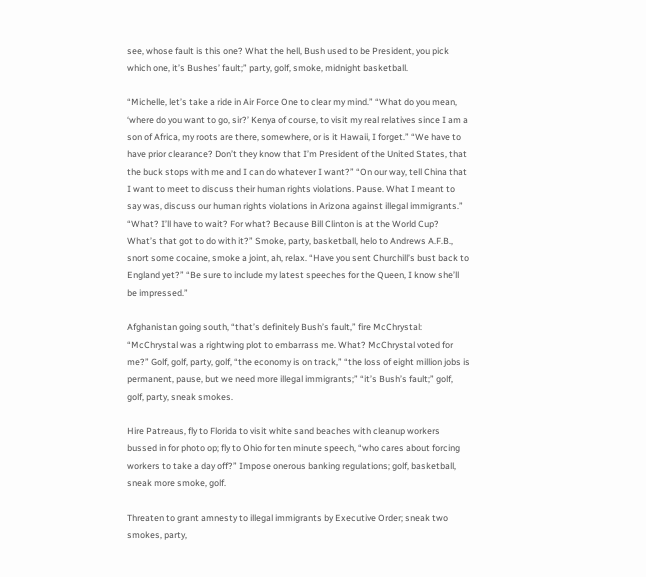see, whose fault is this one? What the hell, Bush used to be President, you pick which one, it’s Bushes’ fault;” party, golf, smoke, midnight basketball.

“Michelle, let’s take a ride in Air Force One to clear my mind.” “What do you mean, ‘where do you want to go, sir?’ Kenya of course, to visit my real relatives since I am a son of Africa, my roots are there, somewhere, or is it Hawaii, I forget.” “We have to have prior clearance? Don’t they know that I’m President of the United States, that the buck stops with me and I can do whatever I want?” “On our way, tell China that I want to meet to discuss their human rights violations. Pause. What I meant to say was, discuss our human rights violations in Arizona against illegal immigrants.” “What? I’ll have to wait? For what? Because Bill Clinton is at the World Cup? What’s that got to do with it?” Smoke, party, basketball, helo to Andrews A.F.B., snort some cocaine, smoke a joint, ah, relax. “Have you sent Churchill’s bust back to England yet?” “Be sure to include my latest speeches for the Queen, I know she’ll be impressed.”

Afghanistan going south, “that’s definitely Bush’s fault,” fire McChrystal: “McChrystal was a rightwing plot to embarrass me. What? McChrystal voted for me?” Golf, golf, party, golf, “the economy is on track,” “the loss of eight million jobs is permanent, pause, but we need more illegal immigrants;” “it’s Bush’s fault;” golf, golf, party, sneak smokes.

Hire Patreaus, fly to Florida to visit white sand beaches with cleanup workers bussed in for photo op; fly to Ohio for ten minute speech, “who cares about forcing workers to take a day off?” Impose onerous banking regulations; golf, basketball, sneak more smoke, golf.

Threaten to grant amnesty to illegal immigrants by Executive Order; sneak two smokes, party,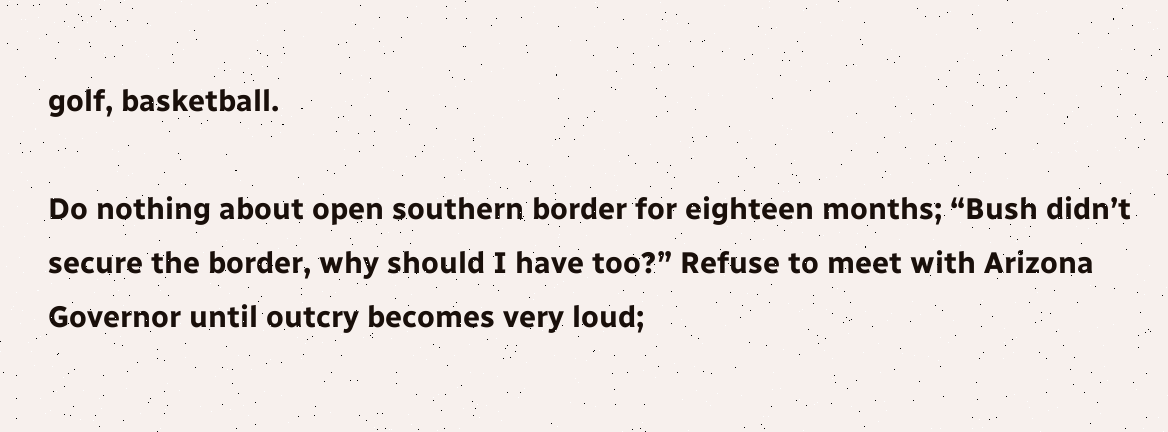golf, basketball.

Do nothing about open southern border for eighteen months; “Bush didn’t secure the border, why should I have too?” Refuse to meet with Arizona Governor until outcry becomes very loud;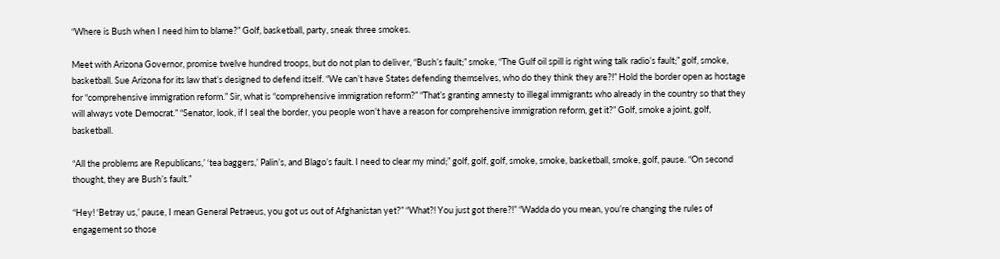“Where is Bush when I need him to blame?” Golf, basketball, party, sneak three smokes.

Meet with Arizona Governor, promise twelve hundred troops, but do not plan to deliver, “Bush’s fault;” smoke, “The Gulf oil spill is right wing talk radio’s fault;” golf, smoke, basketball. Sue Arizona for its law that’s designed to defend itself. “We can’t have States defending themselves, who do they think they are?!” Hold the border open as hostage for “comprehensive immigration reform.” Sir, what is “comprehensive immigration reform?” “That’s granting amnesty to illegal immigrants who already in the country so that they will always vote Democrat.” “Senator, look, if I seal the border, you people won’t have a reason for comprehensive immigration reform, get it?” Golf, smoke a joint, golf, basketball.

“All the problems are Republicans,’ ‘tea baggers,’ Palin’s, and Blago’s fault. I need to clear my mind;” golf, golf, golf, smoke, smoke, basketball, smoke, golf, pause. “On second thought, they are Bush’s fault.”

“Hey! ‘Betray us,’ pause, I mean General Petraeus, you got us out of Afghanistan yet?” “What?! You just got there?!” “Wadda do you mean, you’re changing the rules of engagement so those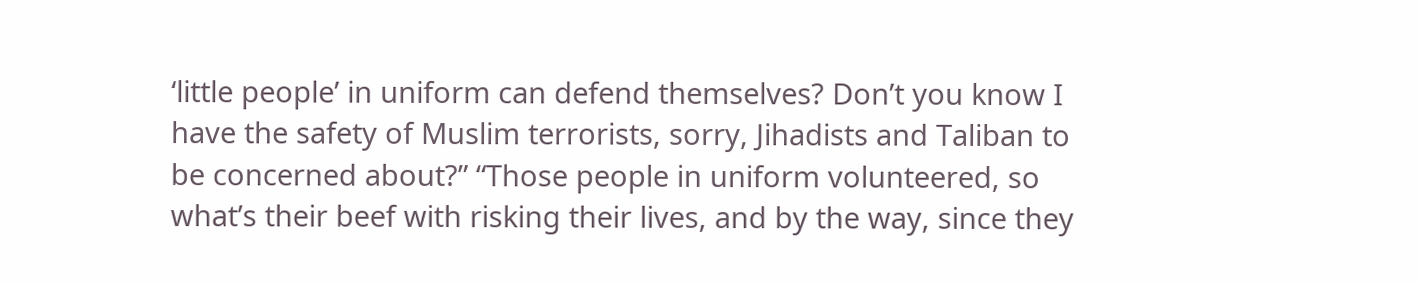‘little people’ in uniform can defend themselves? Don’t you know I have the safety of Muslim terrorists, sorry, Jihadists and Taliban to be concerned about?” “Those people in uniform volunteered, so what’s their beef with risking their lives, and by the way, since they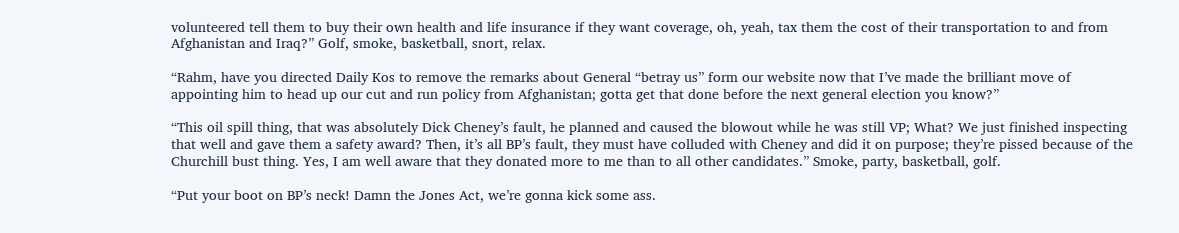volunteered tell them to buy their own health and life insurance if they want coverage, oh, yeah, tax them the cost of their transportation to and from Afghanistan and Iraq?” Golf, smoke, basketball, snort, relax.

“Rahm, have you directed Daily Kos to remove the remarks about General “betray us” form our website now that I’ve made the brilliant move of appointing him to head up our cut and run policy from Afghanistan; gotta get that done before the next general election you know?”

“This oil spill thing, that was absolutely Dick Cheney’s fault, he planned and caused the blowout while he was still VP; What? We just finished inspecting that well and gave them a safety award? Then, it’s all BP’s fault, they must have colluded with Cheney and did it on purpose; they’re pissed because of the Churchill bust thing. Yes, I am well aware that they donated more to me than to all other candidates.” Smoke, party, basketball, golf.

“Put your boot on BP’s neck! Damn the Jones Act, we’re gonna kick some ass.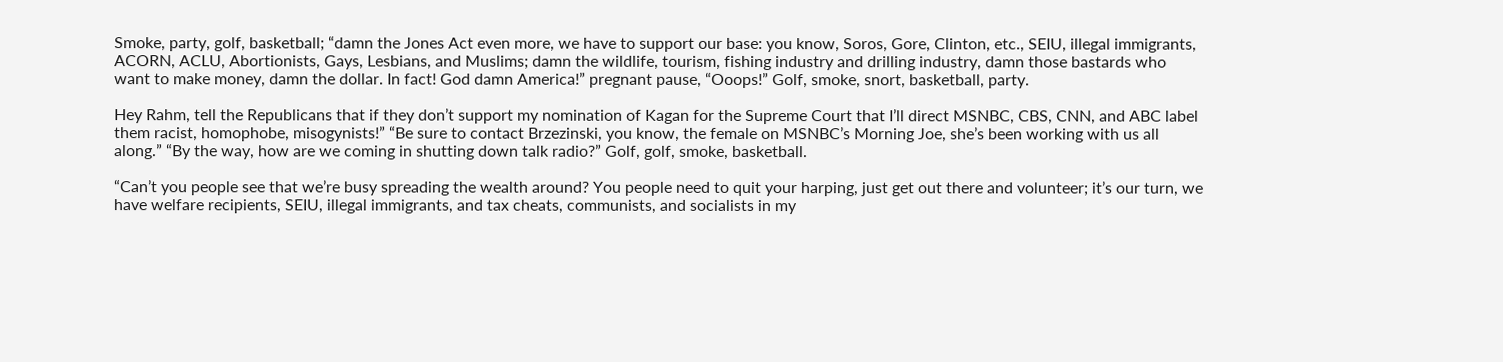Smoke, party, golf, basketball; “damn the Jones Act even more, we have to support our base: you know, Soros, Gore, Clinton, etc., SEIU, illegal immigrants, ACORN, ACLU, Abortionists, Gays, Lesbians, and Muslims; damn the wildlife, tourism, fishing industry and drilling industry, damn those bastards who want to make money, damn the dollar. In fact! God damn America!” pregnant pause, “Ooops!” Golf, smoke, snort, basketball, party.

Hey Rahm, tell the Republicans that if they don’t support my nomination of Kagan for the Supreme Court that I’ll direct MSNBC, CBS, CNN, and ABC label them racist, homophobe, misogynists!” “Be sure to contact Brzezinski, you know, the female on MSNBC’s Morning Joe, she’s been working with us all along.” “By the way, how are we coming in shutting down talk radio?” Golf, golf, smoke, basketball.

“Can’t you people see that we’re busy spreading the wealth around? You people need to quit your harping, just get out there and volunteer; it’s our turn, we have welfare recipients, SEIU, illegal immigrants, and tax cheats, communists, and socialists in my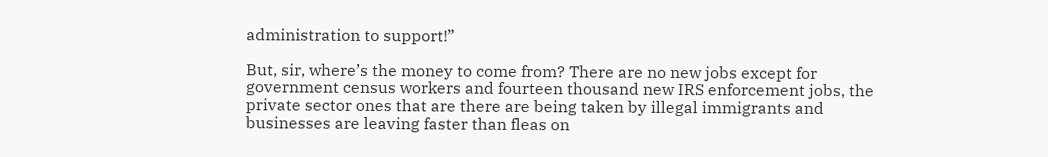administration to support!”

But, sir, where’s the money to come from? There are no new jobs except for government census workers and fourteen thousand new IRS enforcement jobs, the private sector ones that are there are being taken by illegal immigrants and businesses are leaving faster than fleas on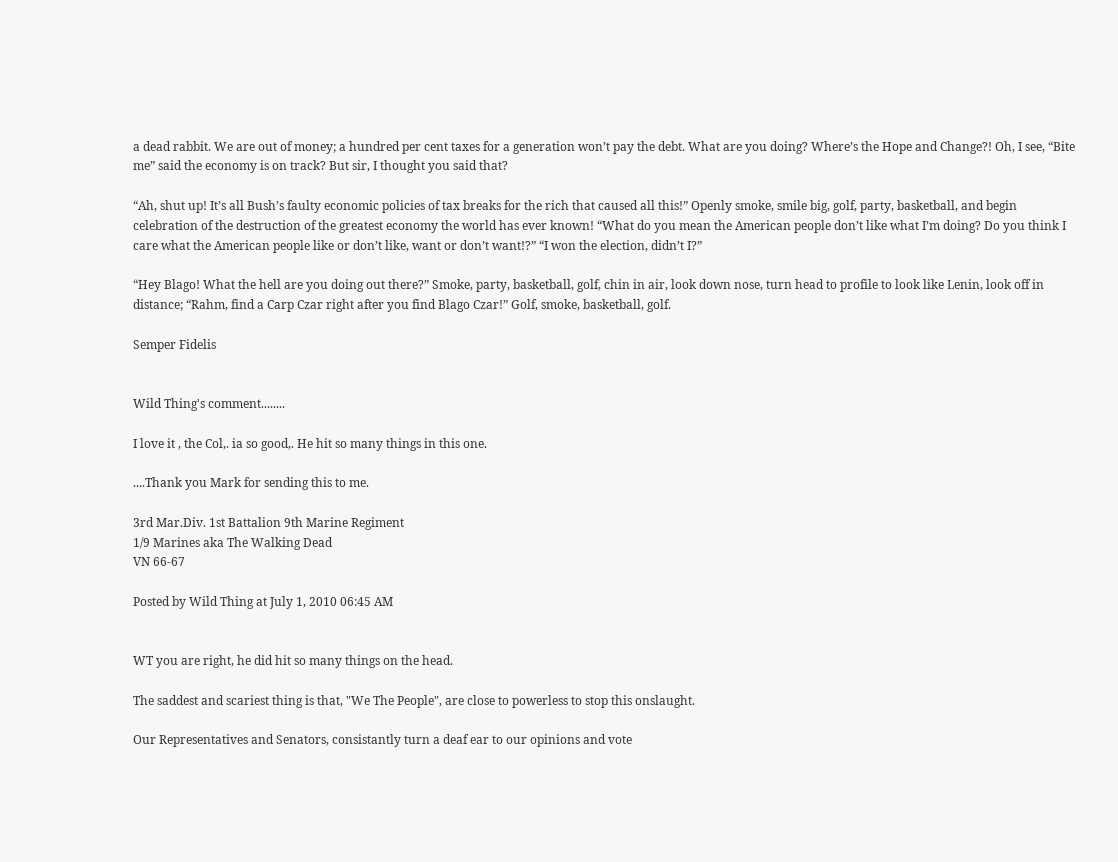a dead rabbit. We are out of money; a hundred per cent taxes for a generation won’t pay the debt. What are you doing? Where’s the Hope and Change?! Oh, I see, “Bite me” said the economy is on track? But sir, I thought you said that?

“Ah, shut up! It’s all Bush’s faulty economic policies of tax breaks for the rich that caused all this!” Openly smoke, smile big, golf, party, basketball, and begin celebration of the destruction of the greatest economy the world has ever known! “What do you mean the American people don’t like what I’m doing? Do you think I care what the American people like or don’t like, want or don’t want!?” “I won the election, didn’t I?”

“Hey Blago! What the hell are you doing out there?” Smoke, party, basketball, golf, chin in air, look down nose, turn head to profile to look like Lenin, look off in distance; “Rahm, find a Carp Czar right after you find Blago Czar!” Golf, smoke, basketball, golf.

Semper Fidelis


Wild Thing's comment........

I love it , the Col,. ia so good,. He hit so many things in this one.

....Thank you Mark for sending this to me.

3rd Mar.Div. 1st Battalion 9th Marine Regiment
1/9 Marines aka The Walking Dead
VN 66-67

Posted by Wild Thing at July 1, 2010 06:45 AM


WT you are right, he did hit so many things on the head.

The saddest and scariest thing is that, "We The People", are close to powerless to stop this onslaught.

Our Representatives and Senators, consistantly turn a deaf ear to our opinions and vote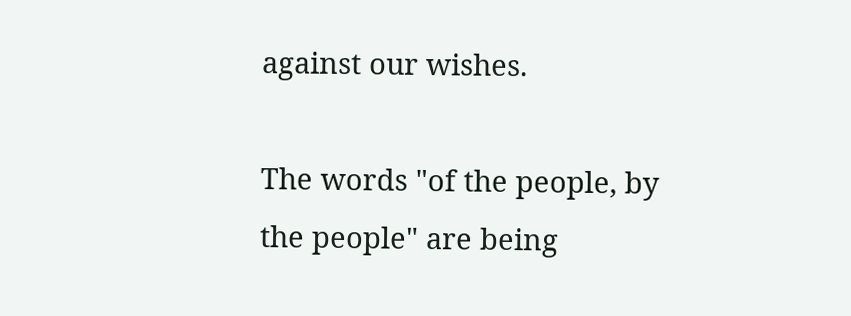against our wishes.

The words "of the people, by the people" are being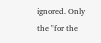ignored. Only the "for the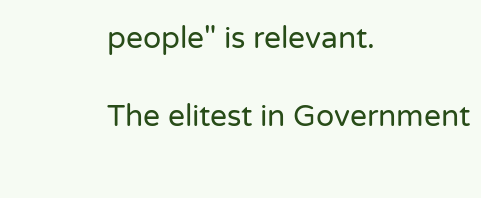people" is relevant.

The elitest in Government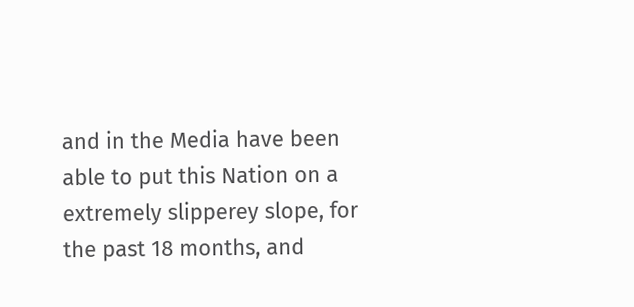and in the Media have been able to put this Nation on a extremely slipperey slope, for the past 18 months, and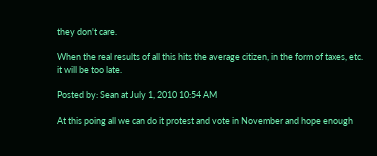they don't care.

When the real results of all this hits the average citizen, in the form of taxes, etc. it will be too late.

Posted by: Sean at July 1, 2010 10:54 AM

At this poing all we can do it protest and vote in November and hope enough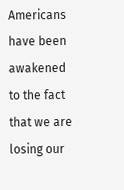Americans have been awakened to the fact that we are losing our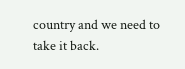country and we need to take it back.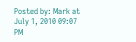Posted by: Mark at July 1, 2010 09:07 PM